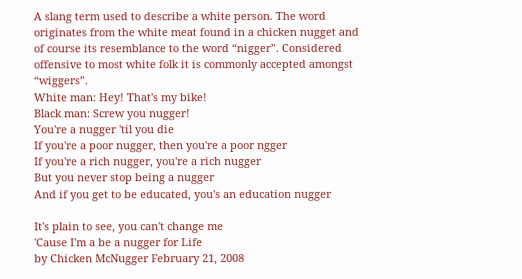A slang term used to describe a white person. The word originates from the white meat found in a chicken nugget and of course its resemblance to the word “nigger”. Considered offensive to most white folk it is commonly accepted amongst “wiggers”.
White man: Hey! That's my bike!
Black man: Screw you nugger!
You're a nugger 'til you die
If you're a poor nugger, then you're a poor ngger
If you're a rich nugger, you're a rich nugger
But you never stop being a nugger
And if you get to be educated, you's an education nugger

It's plain to see, you can't change me
'Cause I'm a be a nugger for Life
by Chicken McNugger February 21, 2008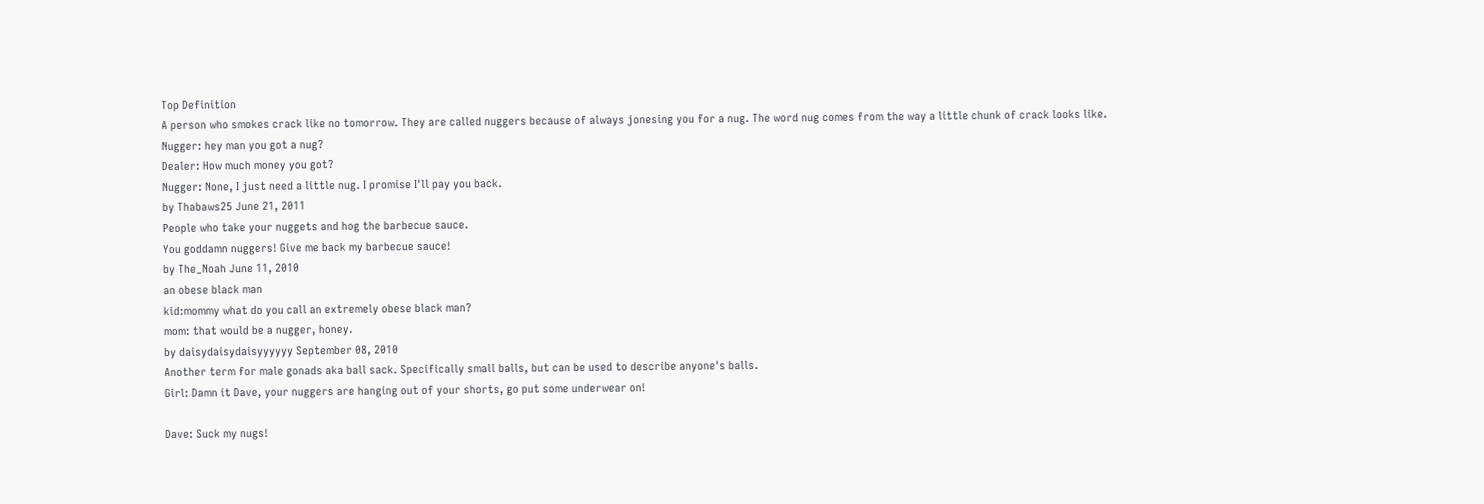Top Definition
A person who smokes crack like no tomorrow. They are called nuggers because of always jonesing you for a nug. The word nug comes from the way a little chunk of crack looks like.
Nugger: hey man you got a nug?
Dealer: How much money you got?
Nugger: None, I just need a little nug. I promise I'll pay you back.
by Thabaws25 June 21, 2011
People who take your nuggets and hog the barbecue sauce.
You goddamn nuggers! Give me back my barbecue sauce!
by The_Noah June 11, 2010
an obese black man
kid:mommy what do you call an extremely obese black man?
mom: that would be a nugger, honey.
by daisydaisydaisyyyyyy September 08, 2010
Another term for male gonads aka ball sack. Specifically small balls, but can be used to describe anyone's balls.
Girl: Damn it Dave, your nuggers are hanging out of your shorts, go put some underwear on!

Dave: Suck my nugs!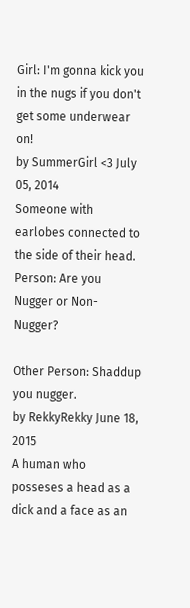Girl: I'm gonna kick you in the nugs if you don't get some underwear on!
by SummerGirl <3 July 05, 2014
Someone with earlobes connected to the side of their head.
Person: Are you Nugger or Non-Nugger?

Other Person: Shaddup you nugger.
by RekkyRekky June 18, 2015
A human who posseses a head as a dick and a face as an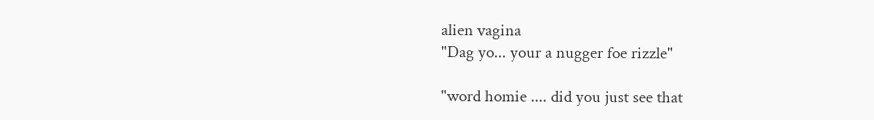alien vagina
"Dag yo... your a nugger foe rizzle"

"word homie .... did you just see that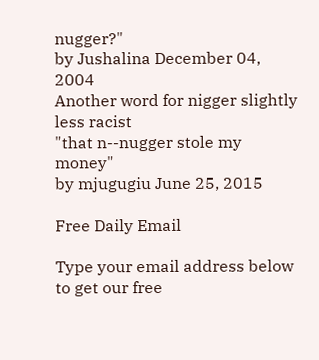nugger?"
by Jushalina December 04, 2004
Another word for nigger slightly less racist
"that n--nugger stole my money"
by mjugugiu June 25, 2015

Free Daily Email

Type your email address below to get our free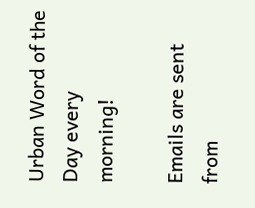Urban Word of the Day every morning!

Emails are sent from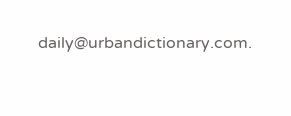daily@urbandictionary.com.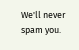We'll never spam you.